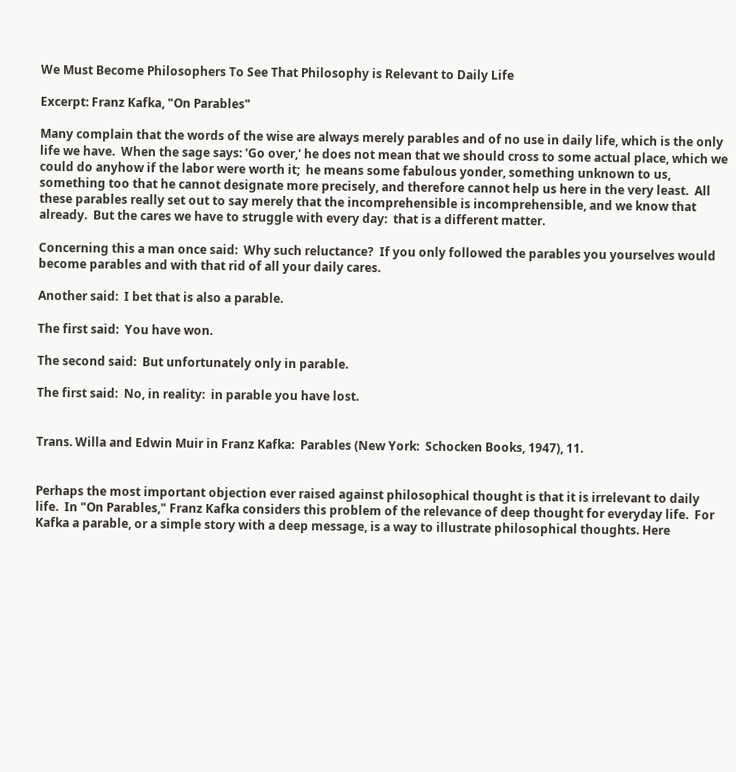We Must Become Philosophers To See That Philosophy is Relevant to Daily Life

Excerpt: Franz Kafka, "On Parables"

Many complain that the words of the wise are always merely parables and of no use in daily life, which is the only life we have.  When the sage says: 'Go over,' he does not mean that we should cross to some actual place, which we could do anyhow if the labor were worth it;  he means some fabulous yonder, something unknown to us, something too that he cannot designate more precisely, and therefore cannot help us here in the very least.  All these parables really set out to say merely that the incomprehensible is incomprehensible, and we know that already.  But the cares we have to struggle with every day:  that is a different matter.

Concerning this a man once said:  Why such reluctance?  If you only followed the parables you yourselves would become parables and with that rid of all your daily cares.

Another said:  I bet that is also a parable.

The first said:  You have won.

The second said:  But unfortunately only in parable.

The first said:  No, in reality:  in parable you have lost.


Trans. Willa and Edwin Muir in Franz Kafka:  Parables (New York:  Schocken Books, 1947), 11.


Perhaps the most important objection ever raised against philosophical thought is that it is irrelevant to daily life.  In "On Parables," Franz Kafka considers this problem of the relevance of deep thought for everyday life.  For Kafka a parable, or a simple story with a deep message, is a way to illustrate philosophical thoughts. Here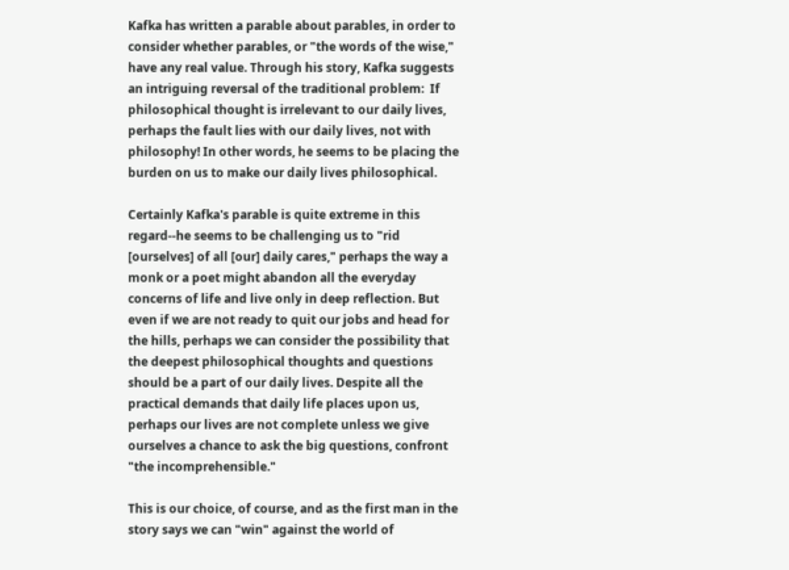Kafka has written a parable about parables, in order to consider whether parables, or "the words of the wise," have any real value. Through his story, Kafka suggests an intriguing reversal of the traditional problem:  If philosophical thought is irrelevant to our daily lives, perhaps the fault lies with our daily lives, not with philosophy! In other words, he seems to be placing the burden on us to make our daily lives philosophical.

Certainly Kafka's parable is quite extreme in this regard--he seems to be challenging us to "rid [ourselves] of all [our] daily cares," perhaps the way a monk or a poet might abandon all the everyday concerns of life and live only in deep reflection. But even if we are not ready to quit our jobs and head for the hills, perhaps we can consider the possibility that the deepest philosophical thoughts and questions should be a part of our daily lives. Despite all the practical demands that daily life places upon us, perhaps our lives are not complete unless we give ourselves a chance to ask the big questions, confront "the incomprehensible."

This is our choice, of course, and as the first man in the story says we can "win" against the world of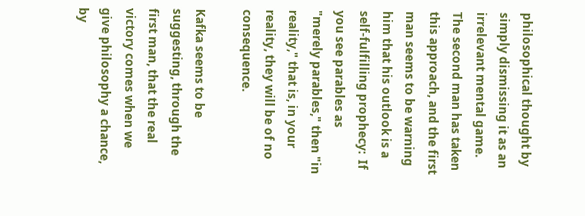philosophical thought by simply dismissing it as an irrelevant mental game. The second man has taken this approach, and the first man seems to be warning him that his outlook is a self-fulfilling prophecy:  If you see parables as "merely parables," then "in reality," that is, in your reality, they will be of no consequence.

Kafka seems to be suggesting, through the first man, that the real victory comes when we give philosophy a chance, by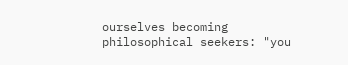ourselves becoming philosophical seekers: "you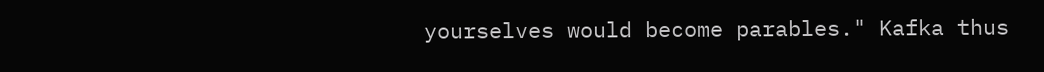yourselves would become parables." Kafka thus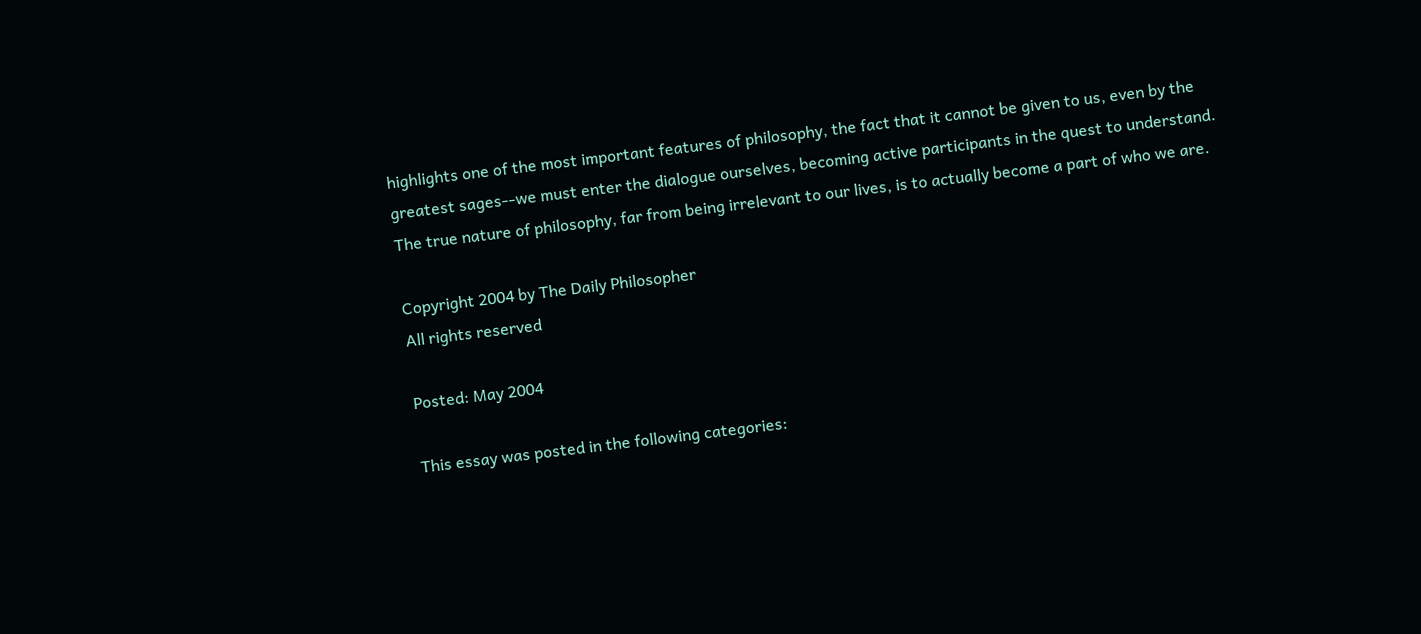highlights one of the most important features of philosophy, the fact that it cannot be given to us, even by the greatest sages--we must enter the dialogue ourselves, becoming active participants in the quest to understand. The true nature of philosophy, far from being irrelevant to our lives, is to actually become a part of who we are.

Copyright 2004 by The Daily Philosopher
All rights reserved

Posted: May 2004

This essay was posted in the following categories: